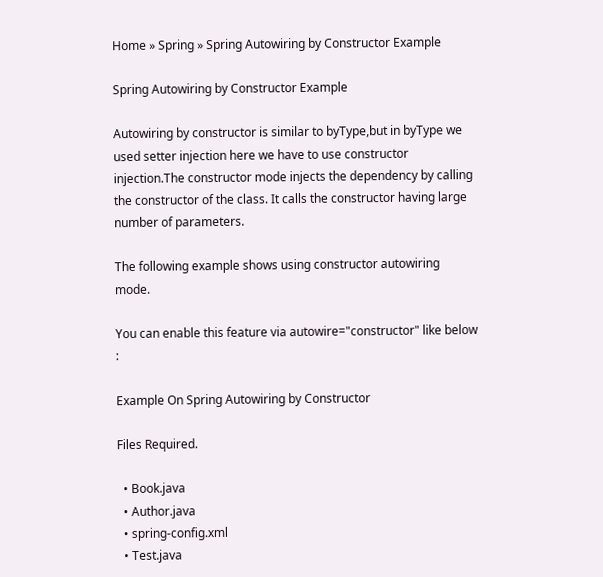Home » Spring » Spring Autowiring by Constructor Example

Spring Autowiring by Constructor Example

Autowiring by constructor is similar to byType,but in byType we used setter injection here we have to use constructor injection.The constructor mode injects the dependency by calling the constructor of the class. It calls the constructor having large number of parameters.

The following example shows using constructor autowiring mode.

You can enable this feature via autowire="constructor" like below :

Example On Spring Autowiring by Constructor

Files Required.

  • Book.java
  • Author.java
  • spring-config.xml
  • Test.java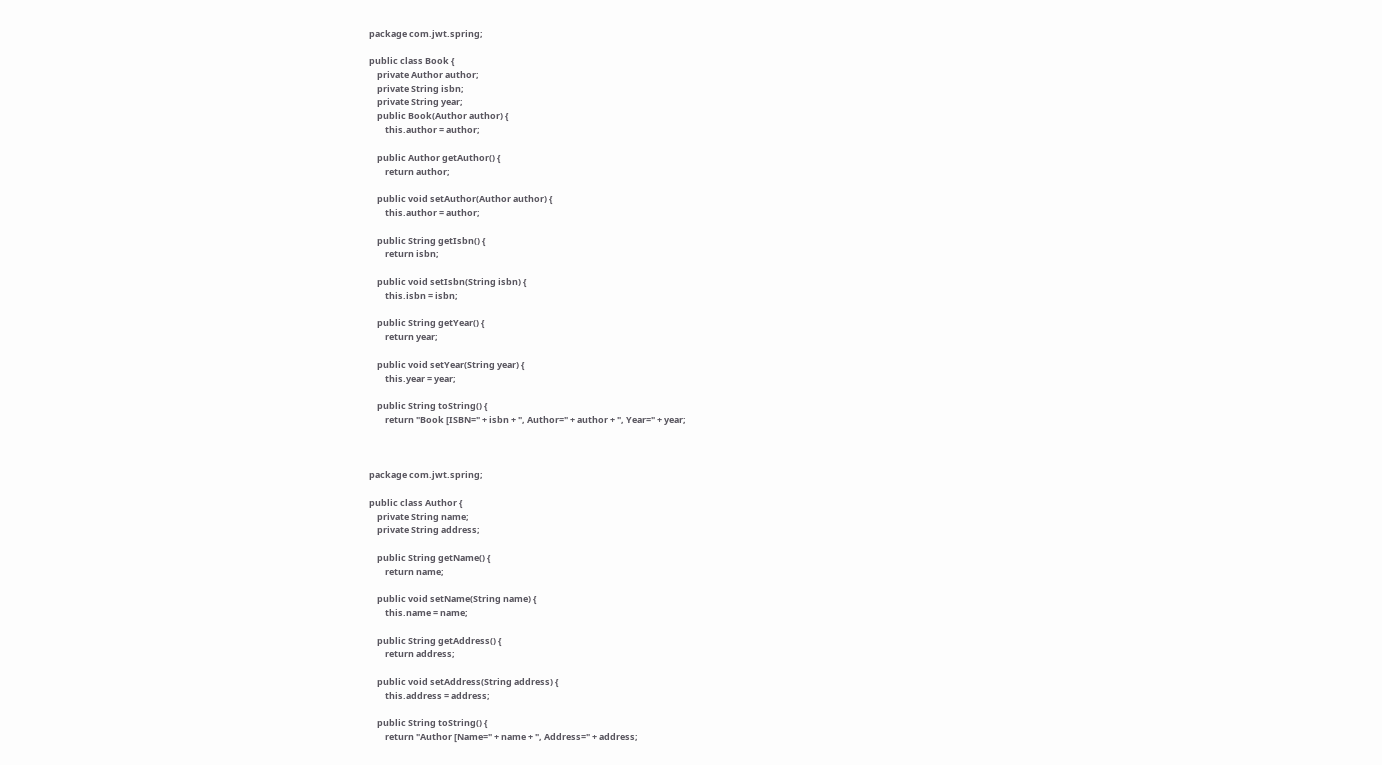package com.jwt.spring;

public class Book {
    private Author author;
    private String isbn;
    private String year;
    public Book(Author author) {
        this.author = author;

    public Author getAuthor() {
        return author;

    public void setAuthor(Author author) {
        this.author = author;

    public String getIsbn() {
        return isbn;

    public void setIsbn(String isbn) {
        this.isbn = isbn;

    public String getYear() {
        return year;

    public void setYear(String year) {
        this.year = year;

    public String toString() {
        return "Book [ISBN=" + isbn + ", Author=" + author + ", Year=" + year;



package com.jwt.spring;

public class Author {
    private String name;
    private String address;

    public String getName() {
        return name;

    public void setName(String name) {
        this.name = name;

    public String getAddress() {
        return address;

    public void setAddress(String address) {
        this.address = address;

    public String toString() {
        return "Author [Name=" + name + ", Address=" + address;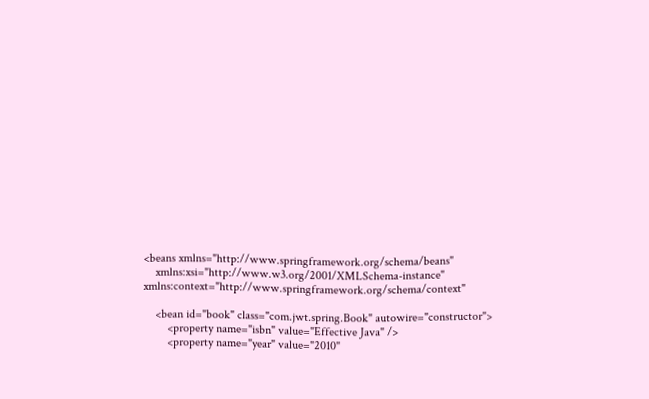<beans xmlns="http://www.springframework.org/schema/beans"
    xmlns:xsi="http://www.w3.org/2001/XMLSchema-instance" xmlns:context="http://www.springframework.org/schema/context"

    <bean id="book" class="com.jwt.spring.Book" autowire="constructor">
        <property name="isbn" value="Effective Java" />
        <property name="year" value="2010"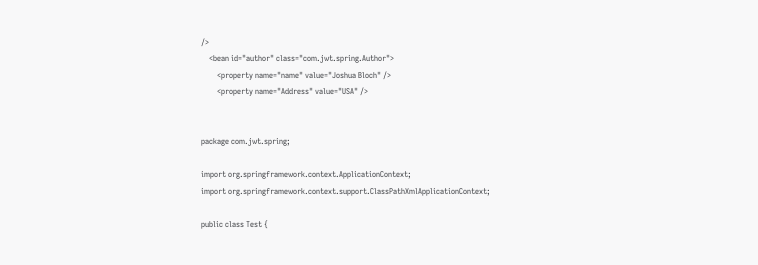/>
    <bean id="author" class="com.jwt.spring.Author">
        <property name="name" value="Joshua Bloch" />
        <property name="Address" value="USA" />


package com.jwt.spring;

import org.springframework.context.ApplicationContext;
import org.springframework.context.support.ClassPathXmlApplicationContext;

public class Test {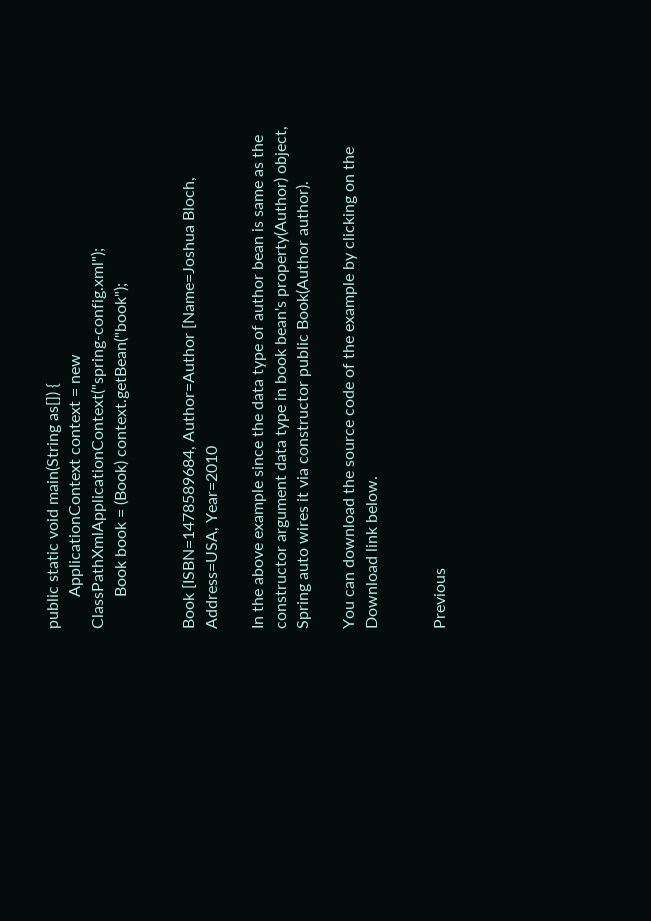public static void main(String as[]) {
        ApplicationContext context = new ClassPathXmlApplicationContext("spring-config.xml");
        Book book = (Book) context.getBean("book");


Book [ISBN=1478589684, Author=Author [Name=Joshua Bloch, Address=USA, Year=2010

In the above example since the data type of author bean is same as the constructor argument data type in book bean's property(Author) object, Spring auto wires it via constructor public Book(Author author).

You can download the source code of the example by clicking on the Download link below.


Previous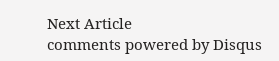Next Article
comments powered by Disqus